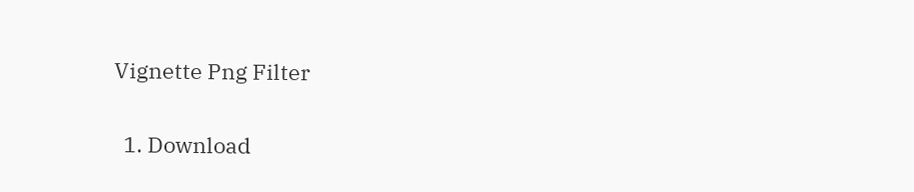Vignette Png Filter

  1. Download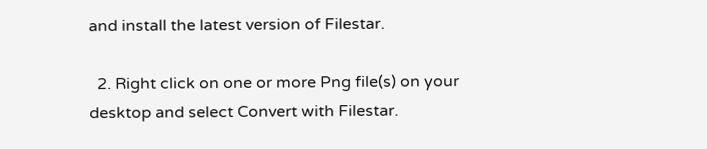and install the latest version of Filestar.

  2. Right click on one or more Png file(s) on your desktop and select Convert with Filestar.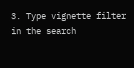3. Type vignette filter in the search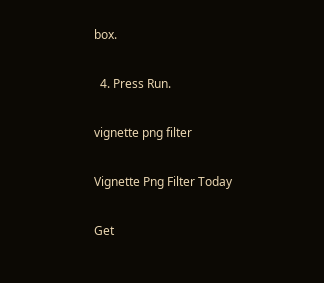box.

  4. Press Run.

vignette png filter

Vignette Png Filter Today

Get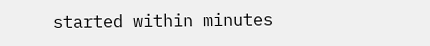started within minutes